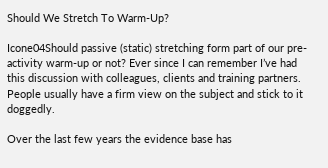Should We Stretch To Warm-Up?

Icone04Should passive (static) stretching form part of our pre-activity warm-up or not? Ever since I can remember I’ve had this discussion with colleagues, clients and training partners. People usually have a firm view on the subject and stick to it doggedly.

Over the last few years the evidence base has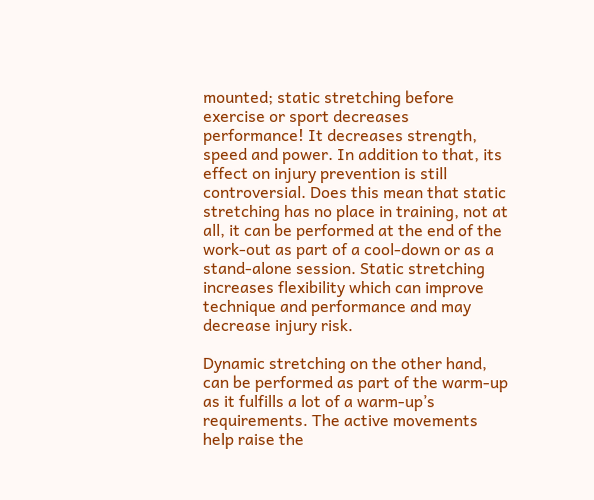mounted; static stretching before exercise or sport decreases performance! It decreases strength, speed and power. In addition to that, its effect on injury prevention is still controversial. Does this mean that static stretching has no place in training, not at all, it can be performed at the end of the work-out as part of a cool-down or as a stand-alone session. Static stretching increases flexibility which can improve technique and performance and may decrease injury risk.

Dynamic stretching on the other hand, can be performed as part of the warm-up as it fulfills a lot of a warm-up’s requirements. The active movements help raise the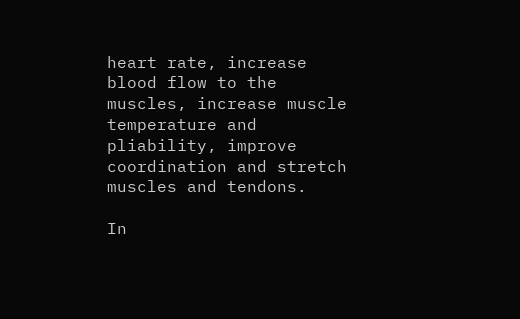heart rate, increase blood flow to the muscles, increase muscle temperature and pliability, improve coordination and stretch muscles and tendons.

In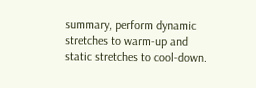summary, perform dynamic stretches to warm-up and static stretches to cool-down.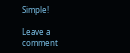Simple!

Leave a comment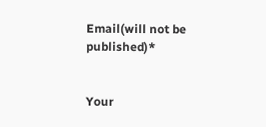Email(will not be published)*


Your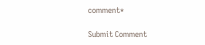comment*

Submit Comment